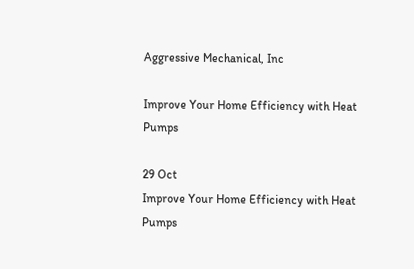Aggressive Mechanical, Inc

Improve Your Home Efficiency with Heat Pumps

29 Oct
Improve Your Home Efficiency with Heat Pumps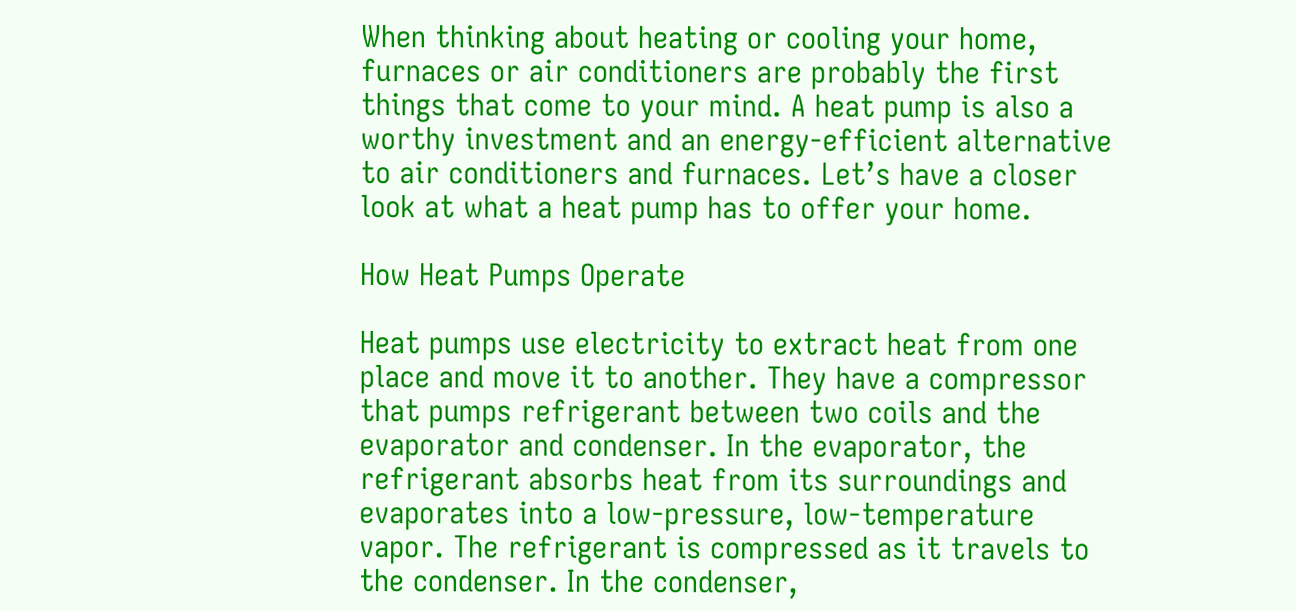When thinking about heating or cooling your home, furnaces or air conditioners are probably the first things that come to your mind. A heat pump is also a worthy investment and an energy-efficient alternative to air conditioners and furnaces. Let’s have a closer look at what a heat pump has to offer your home.

How Heat Pumps Operate

Heat pumps use electricity to extract heat from one place and move it to another. They have a compressor that pumps refrigerant between two coils and the evaporator and condenser. In the evaporator, the refrigerant absorbs heat from its surroundings and evaporates into a low-pressure, low-temperature vapor. The refrigerant is compressed as it travels to the condenser. In the condenser,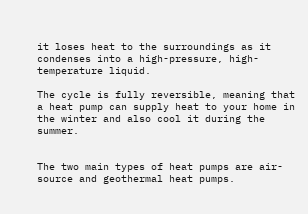it loses heat to the surroundings as it condenses into a high-pressure, high-temperature liquid.

The cycle is fully reversible, meaning that a heat pump can supply heat to your home in the winter and also cool it during the summer.


The two main types of heat pumps are air-source and geothermal heat pumps.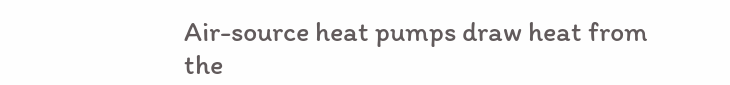Air-source heat pumps draw heat from the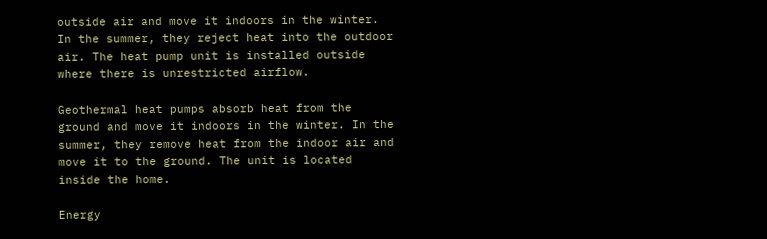outside air and move it indoors in the winter. In the summer, they reject heat into the outdoor air. The heat pump unit is installed outside where there is unrestricted airflow.

Geothermal heat pumps absorb heat from the ground and move it indoors in the winter. In the summer, they remove heat from the indoor air and move it to the ground. The unit is located inside the home.

Energy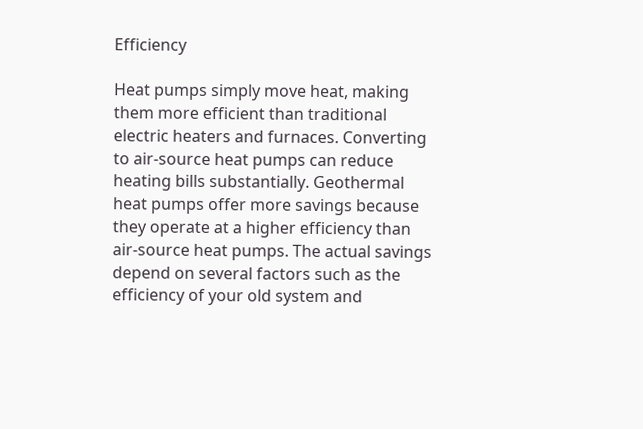Efficiency

Heat pumps simply move heat, making them more efficient than traditional electric heaters and furnaces. Converting to air-source heat pumps can reduce heating bills substantially. Geothermal heat pumps offer more savings because they operate at a higher efficiency than air-source heat pumps. The actual savings depend on several factors such as the efficiency of your old system and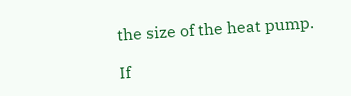the size of the heat pump.

If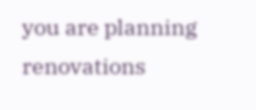you are planning renovations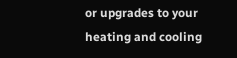or upgrades to your heating and cooling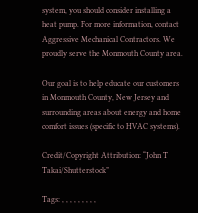system, you should consider installing a heat pump. For more information, contact Aggressive Mechanical Contractors. We proudly serve the Monmouth County area.

Our goal is to help educate our customers in Monmouth County, New Jersey and surrounding areas about energy and home comfort issues (specific to HVAC systems).

Credit/Copyright Attribution: “John T Takai/Shutterstock”

Tags: , , , , , , , , ,